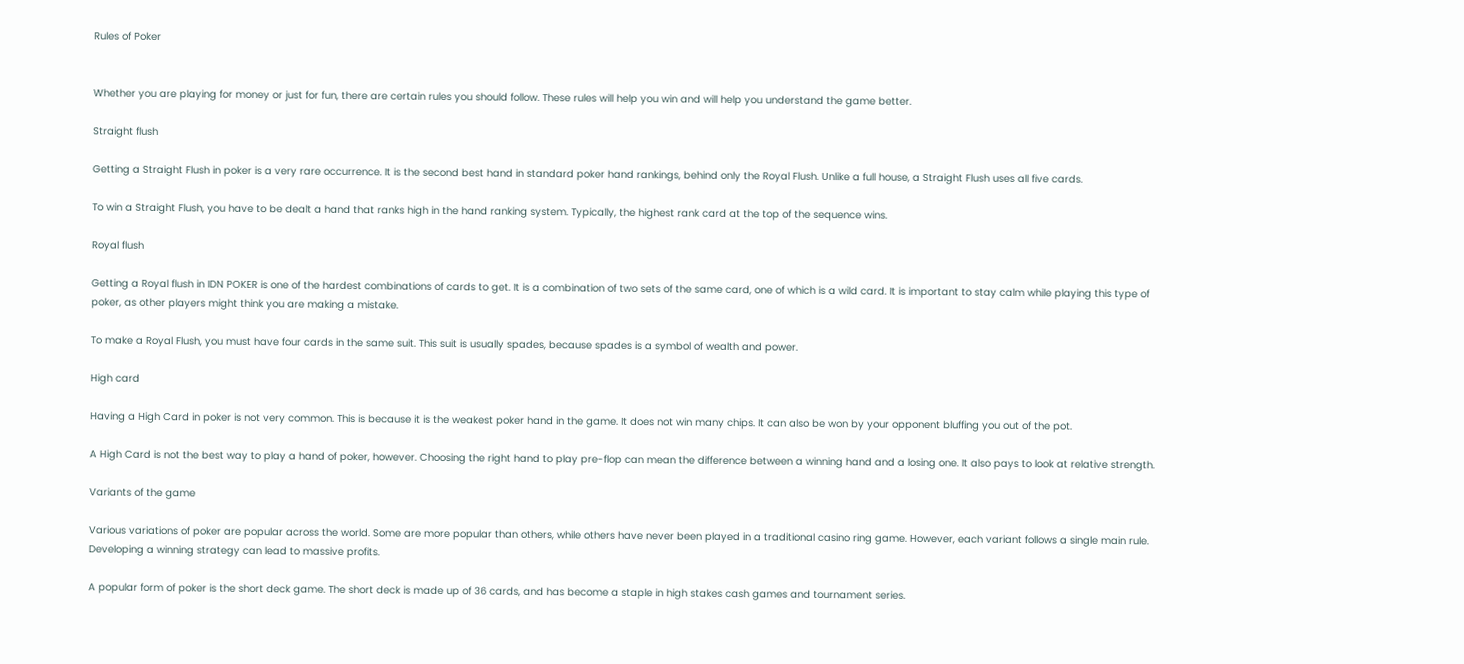Rules of Poker


Whether you are playing for money or just for fun, there are certain rules you should follow. These rules will help you win and will help you understand the game better.

Straight flush

Getting a Straight Flush in poker is a very rare occurrence. It is the second best hand in standard poker hand rankings, behind only the Royal Flush. Unlike a full house, a Straight Flush uses all five cards.

To win a Straight Flush, you have to be dealt a hand that ranks high in the hand ranking system. Typically, the highest rank card at the top of the sequence wins.

Royal flush

Getting a Royal flush in IDN POKER is one of the hardest combinations of cards to get. It is a combination of two sets of the same card, one of which is a wild card. It is important to stay calm while playing this type of poker, as other players might think you are making a mistake.

To make a Royal Flush, you must have four cards in the same suit. This suit is usually spades, because spades is a symbol of wealth and power.

High card

Having a High Card in poker is not very common. This is because it is the weakest poker hand in the game. It does not win many chips. It can also be won by your opponent bluffing you out of the pot.

A High Card is not the best way to play a hand of poker, however. Choosing the right hand to play pre-flop can mean the difference between a winning hand and a losing one. It also pays to look at relative strength.

Variants of the game

Various variations of poker are popular across the world. Some are more popular than others, while others have never been played in a traditional casino ring game. However, each variant follows a single main rule. Developing a winning strategy can lead to massive profits.

A popular form of poker is the short deck game. The short deck is made up of 36 cards, and has become a staple in high stakes cash games and tournament series.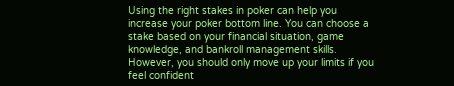Using the right stakes in poker can help you increase your poker bottom line. You can choose a stake based on your financial situation, game knowledge, and bankroll management skills. However, you should only move up your limits if you feel confident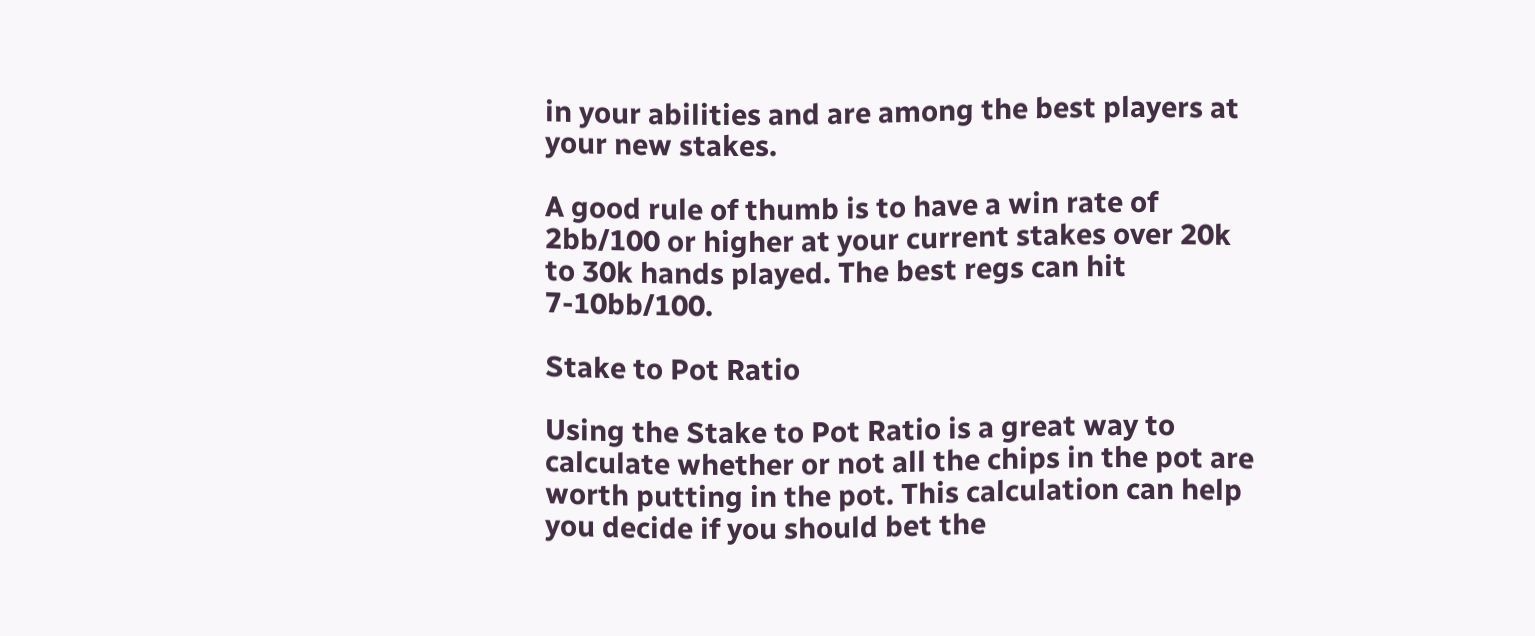in your abilities and are among the best players at your new stakes.

A good rule of thumb is to have a win rate of 2bb/100 or higher at your current stakes over 20k to 30k hands played. The best regs can hit 7-10bb/100.

Stake to Pot Ratio

Using the Stake to Pot Ratio is a great way to calculate whether or not all the chips in the pot are worth putting in the pot. This calculation can help you decide if you should bet the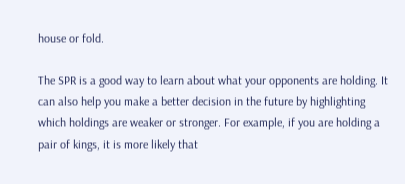house or fold.

The SPR is a good way to learn about what your opponents are holding. It can also help you make a better decision in the future by highlighting which holdings are weaker or stronger. For example, if you are holding a pair of kings, it is more likely that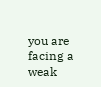you are facing a weak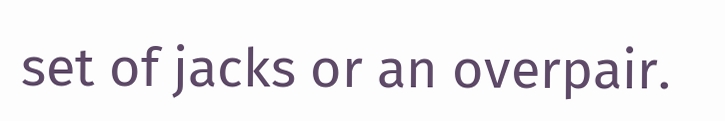set of jacks or an overpair.